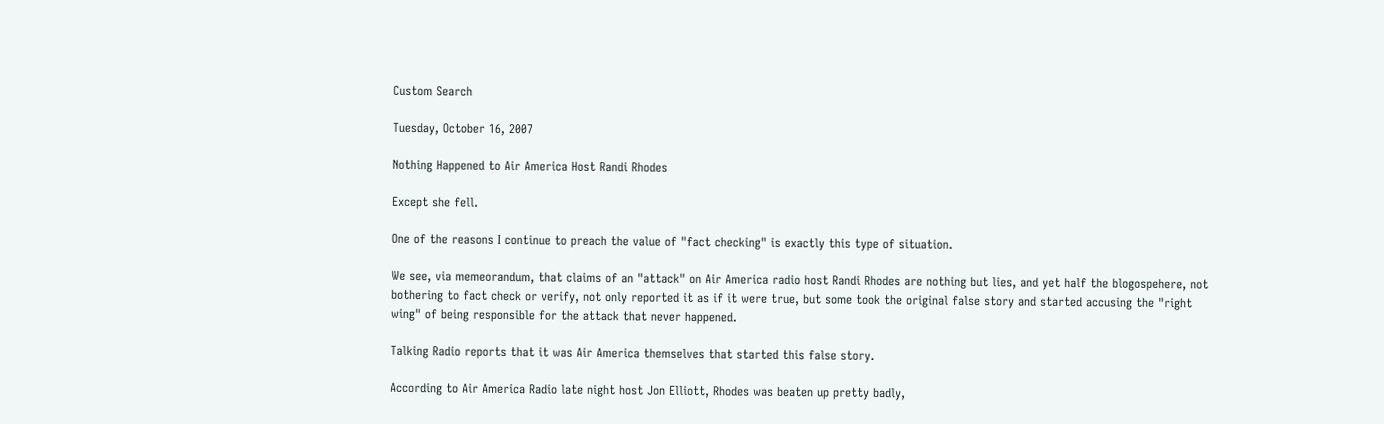Custom Search

Tuesday, October 16, 2007

Nothing Happened to Air America Host Randi Rhodes

Except she fell.

One of the reasons I continue to preach the value of "fact checking" is exactly this type of situation.

We see, via memeorandum, that claims of an "attack" on Air America radio host Randi Rhodes are nothing but lies, and yet half the blogospehere, not bothering to fact check or verify, not only reported it as if it were true, but some took the original false story and started accusing the "right wing" of being responsible for the attack that never happened.

Talking Radio reports that it was Air America themselves that started this false story.

According to Air America Radio late night host Jon Elliott, Rhodes was beaten up pretty badly,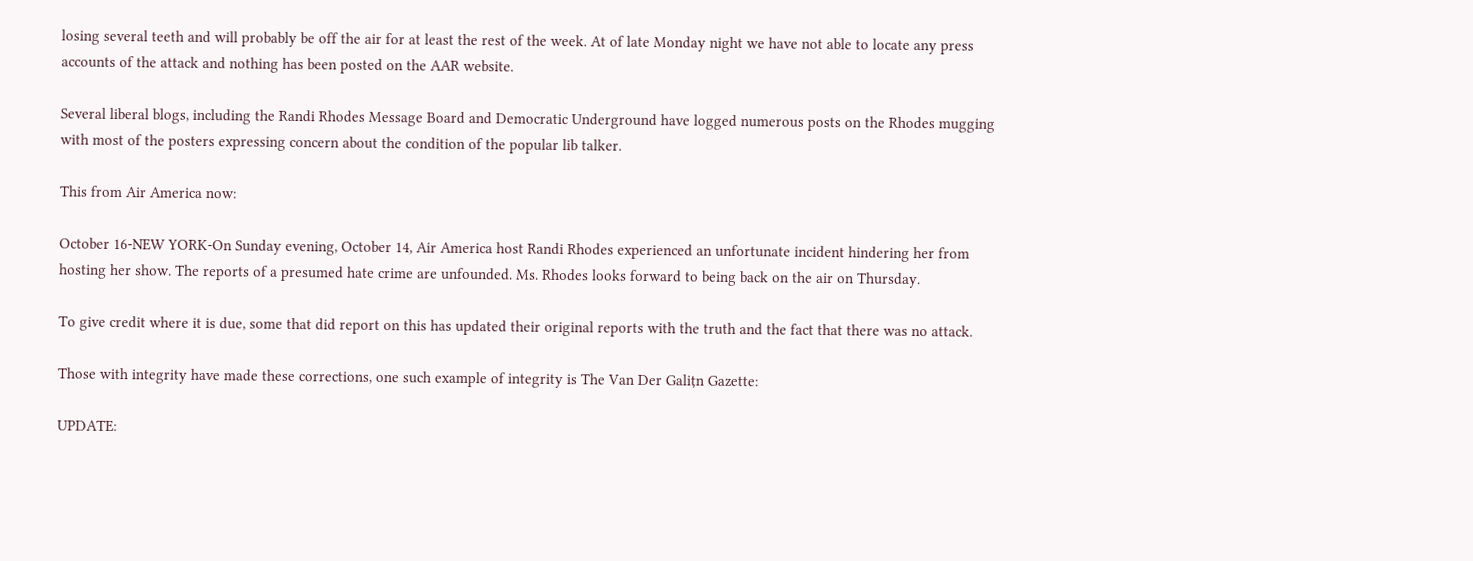losing several teeth and will probably be off the air for at least the rest of the week. At of late Monday night we have not able to locate any press accounts of the attack and nothing has been posted on the AAR website.

Several liberal blogs, including the Randi Rhodes Message Board and Democratic Underground have logged numerous posts on the Rhodes mugging with most of the posters expressing concern about the condition of the popular lib talker.

This from Air America now:

October 16-NEW YORK-On Sunday evening, October 14, Air America host Randi Rhodes experienced an unfortunate incident hindering her from hosting her show. The reports of a presumed hate crime are unfounded. Ms. Rhodes looks forward to being back on the air on Thursday.

To give credit where it is due, some that did report on this has updated their original reports with the truth and the fact that there was no attack.

Those with integrity have made these corrections, one such example of integrity is The Van Der Galiƫn Gazette:

UPDATE: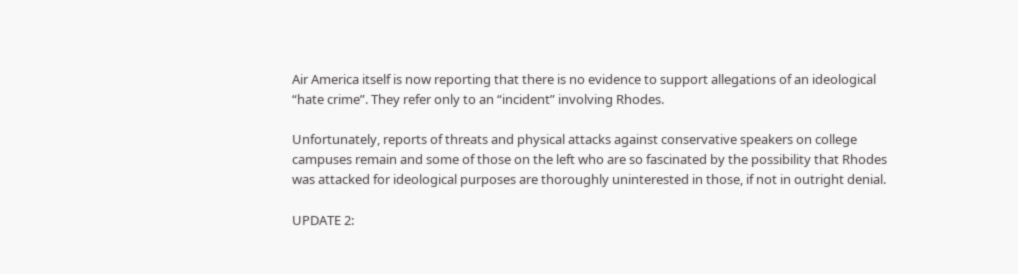Air America itself is now reporting that there is no evidence to support allegations of an ideological “hate crime”. They refer only to an “incident” involving Rhodes.

Unfortunately, reports of threats and physical attacks against conservative speakers on college campuses remain and some of those on the left who are so fascinated by the possibility that Rhodes was attacked for ideological purposes are thoroughly uninterested in those, if not in outright denial.

UPDATE 2: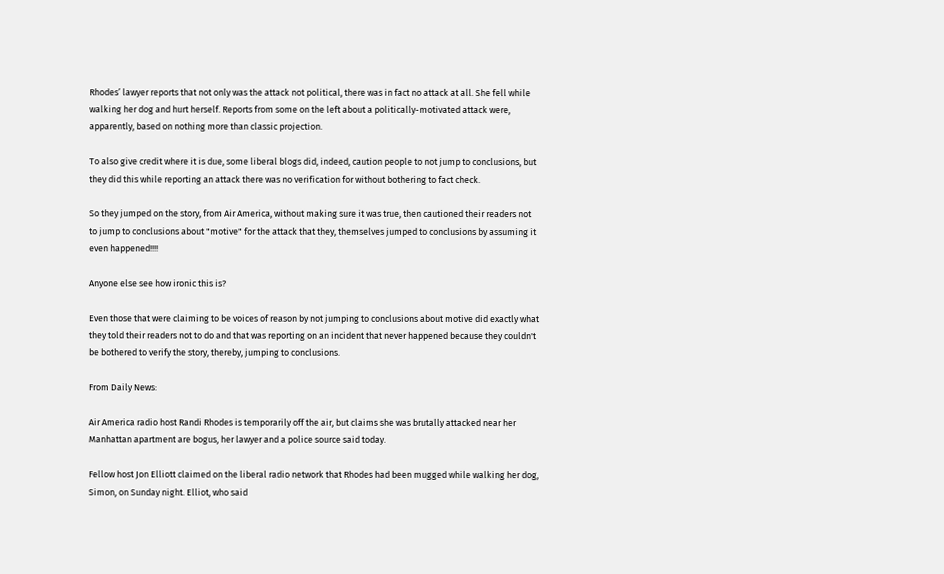Rhodes’ lawyer reports that not only was the attack not political, there was in fact no attack at all. She fell while walking her dog and hurt herself. Reports from some on the left about a politically-motivated attack were, apparently, based on nothing more than classic projection.

To also give credit where it is due, some liberal blogs did, indeed, caution people to not jump to conclusions, but they did this while reporting an attack there was no verification for without bothering to fact check.

So they jumped on the story, from Air America, without making sure it was true, then cautioned their readers not to jump to conclusions about "motive" for the attack that they, themselves jumped to conclusions by assuming it even happened!!!!

Anyone else see how ironic this is?

Even those that were claiming to be voices of reason by not jumping to conclusions about motive did exactly what they told their readers not to do and that was reporting on an incident that never happened because they couldn't be bothered to verify the story, thereby, jumping to conclusions.

From Daily News:

Air America radio host Randi Rhodes is temporarily off the air, but claims she was brutally attacked near her Manhattan apartment are bogus, her lawyer and a police source said today.

Fellow host Jon Elliott claimed on the liberal radio network that Rhodes had been mugged while walking her dog, Simon, on Sunday night. Elliot, who said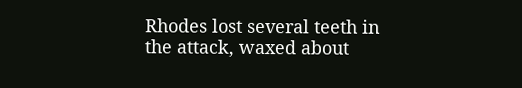Rhodes lost several teeth in the attack, waxed about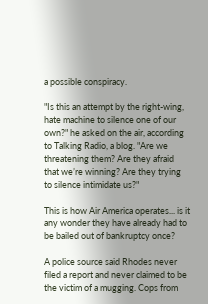a possible conspiracy.

"Is this an attempt by the right-wing, hate machine to silence one of our own?" he asked on the air, according to Talking Radio, a blog. "Are we threatening them? Are they afraid that we’re winning? Are they trying to silence intimidate us?"

This is how Air America operates... is it any wonder they have already had to be bailed out of bankruptcy once?

A police source said Rhodes never filed a report and never claimed to be the victim of a mugging. Cops from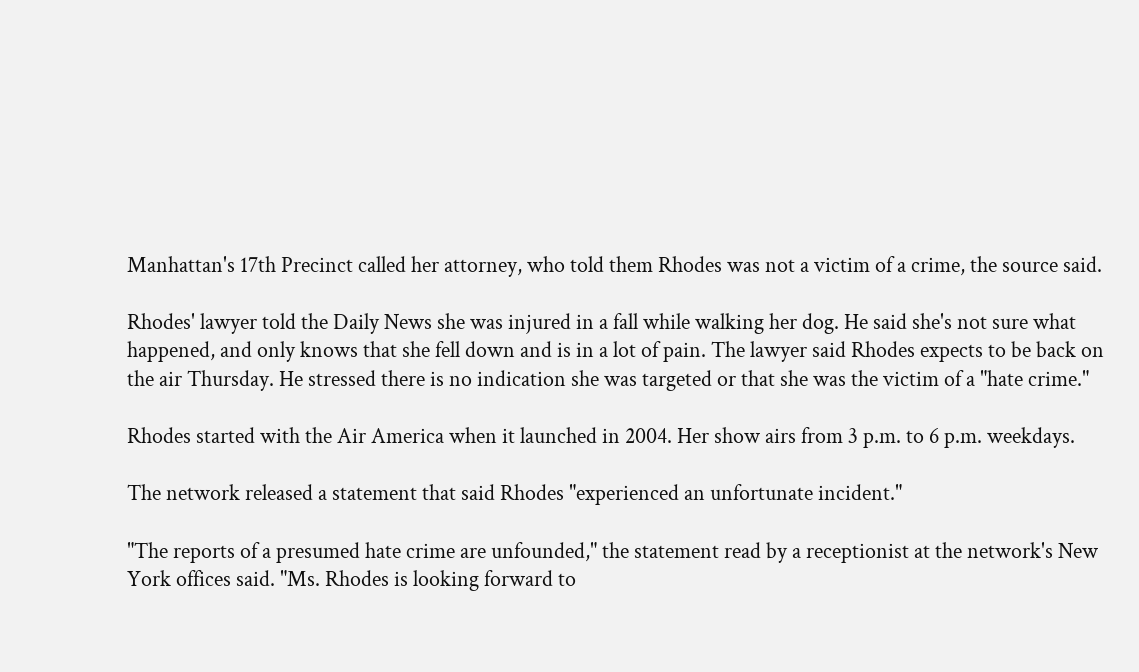Manhattan's 17th Precinct called her attorney, who told them Rhodes was not a victim of a crime, the source said.

Rhodes' lawyer told the Daily News she was injured in a fall while walking her dog. He said she's not sure what happened, and only knows that she fell down and is in a lot of pain. The lawyer said Rhodes expects to be back on the air Thursday. He stressed there is no indication she was targeted or that she was the victim of a "hate crime."

Rhodes started with the Air America when it launched in 2004. Her show airs from 3 p.m. to 6 p.m. weekdays.

The network released a statement that said Rhodes "experienced an unfortunate incident."

"The reports of a presumed hate crime are unfounded," the statement read by a receptionist at the network's New York offices said. "Ms. Rhodes is looking forward to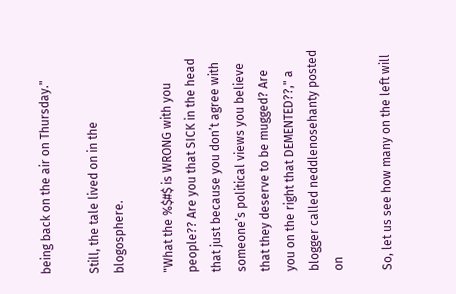being back on the air on Thursday."

Still, the tale lived on in the blogosphere.

"What the %$#$ is WRONG with you people?? Are you that SICK in the head that just because you don’t agree with someone’s political views you believe that they deserve to be mugged? Are you on the right that DEMENTED??," a blogger called neddlenosehanty posted on

So, let us see how many on the left will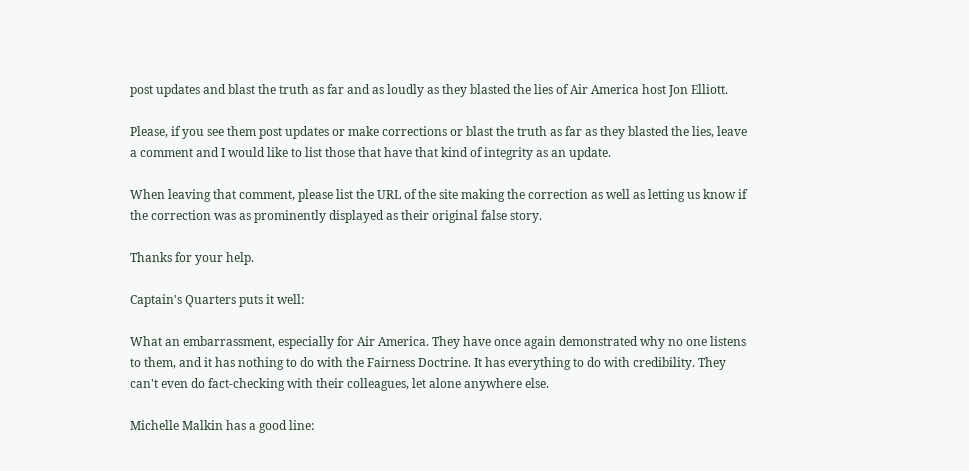post updates and blast the truth as far and as loudly as they blasted the lies of Air America host Jon Elliott.

Please, if you see them post updates or make corrections or blast the truth as far as they blasted the lies, leave a comment and I would like to list those that have that kind of integrity as an update.

When leaving that comment, please list the URL of the site making the correction as well as letting us know if the correction was as prominently displayed as their original false story.

Thanks for your help.

Captain's Quarters puts it well:

What an embarrassment, especially for Air America. They have once again demonstrated why no one listens to them, and it has nothing to do with the Fairness Doctrine. It has everything to do with credibility. They can't even do fact-checking with their colleagues, let alone anywhere else.

Michelle Malkin has a good line: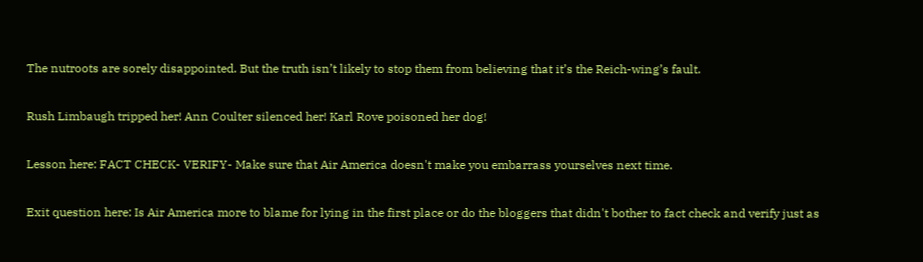The nutroots are sorely disappointed. But the truth isn’t likely to stop them from believing that it’s the Reich-wing’s fault.

Rush Limbaugh tripped her! Ann Coulter silenced her! Karl Rove poisoned her dog!

Lesson here: FACT CHECK- VERIFY- Make sure that Air America doesn't make you embarrass yourselves next time.

Exit question here: Is Air America more to blame for lying in the first place or do the bloggers that didn't bother to fact check and verify just as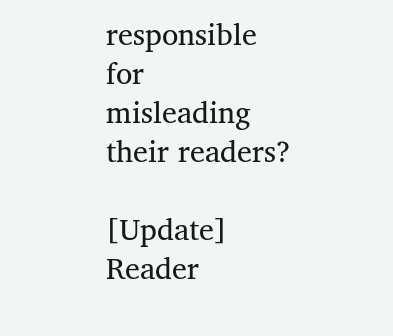responsible for misleading their readers?

[Update] Reader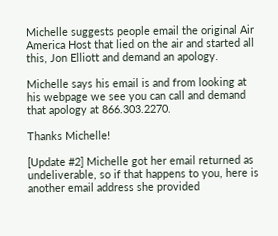Michelle suggests people email the original Air America Host that lied on the air and started all this, Jon Elliott and demand an apology.

Michelle says his email is and from looking at his webpage we see you can call and demand that apology at 866.303.2270.

Thanks Michelle!

[Update #2] Michelle got her email returned as undeliverable, so if that happens to you, here is another email address she provided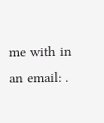me with in an email: .